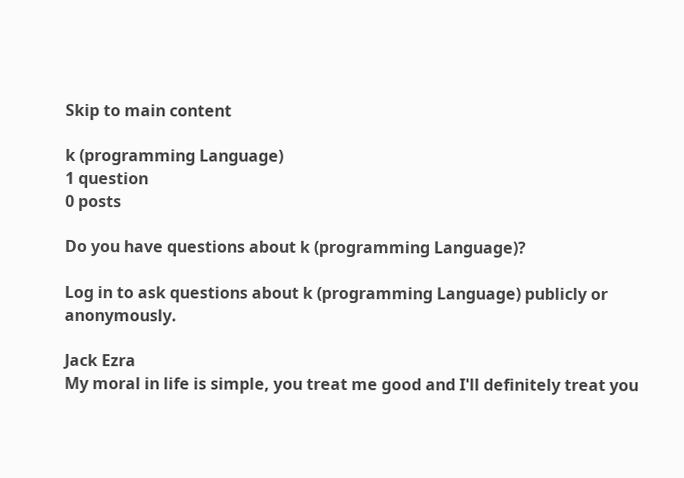Skip to main content

k (programming Language)
1 question
0 posts

Do you have questions about k (programming Language)?

Log in to ask questions about k (programming Language) publicly or anonymously.

Jack Ezra
My moral in life is simple, you treat me good and I'll definitely treat you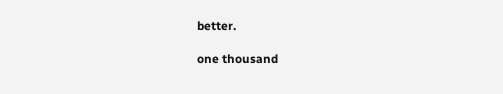better.

one thousand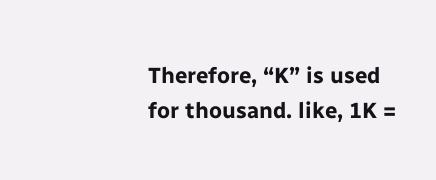Therefore, “K” is used for thousand. like, 1K =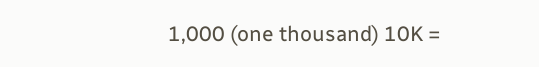1,000 (one thousand) 10K =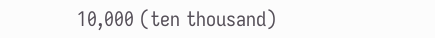10,000 (ten thousand)